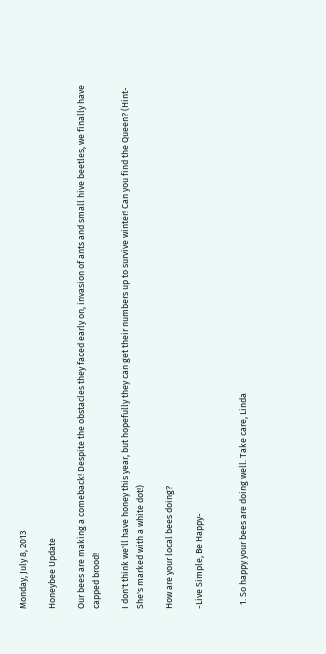Monday, July 8, 2013

Honeybee Update

Our bees are making a comeback! Despite the obstacles they faced early on, invasion of ants and small hive beetles, we finally have capped brood!

I don't think we'll have honey this year, but hopefully they can get their numbers up to survive winter! Can you find the Queen? (Hint- She's marked with a white dot!)

How are your local bees doing?

-Live Simple, Be Happy-


  1. So happy your bees are doing well. Take care, Linda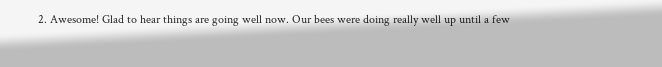2. Awesome! Glad to hear things are going well now. Our bees were doing really well up until a few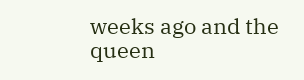weeks ago and the queen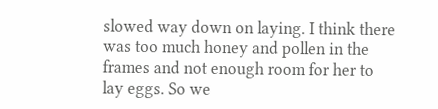slowed way down on laying. I think there was too much honey and pollen in the frames and not enough room for her to lay eggs. So we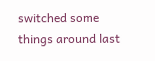switched some things around last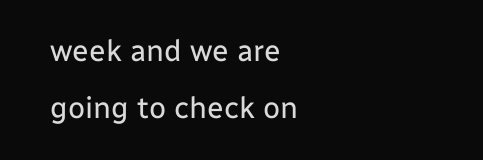week and we are going to check on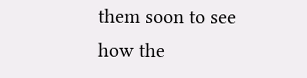them soon to see how the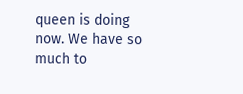queen is doing now. We have so much to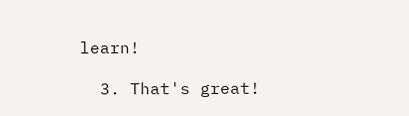learn!

  3. That's great!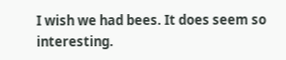I wish we had bees. It does seem so interesting.